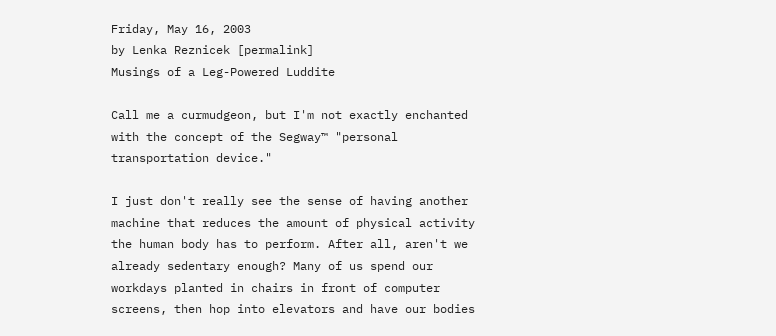Friday, May 16, 2003
by Lenka Reznicek [permalink]
Musings of a Leg-Powered Luddite

Call me a curmudgeon, but I'm not exactly enchanted with the concept of the Segway™ "personal transportation device."

I just don't really see the sense of having another machine that reduces the amount of physical activity the human body has to perform. After all, aren't we already sedentary enough? Many of us spend our workdays planted in chairs in front of computer screens, then hop into elevators and have our bodies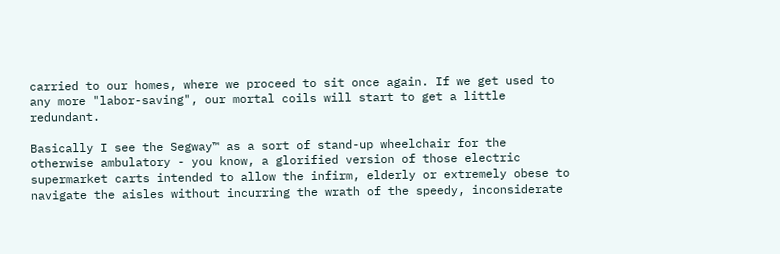carried to our homes, where we proceed to sit once again. If we get used to any more "labor-saving", our mortal coils will start to get a little redundant.

Basically I see the Segway™ as a sort of stand-up wheelchair for the otherwise ambulatory - you know, a glorified version of those electric supermarket carts intended to allow the infirm, elderly or extremely obese to navigate the aisles without incurring the wrath of the speedy, inconsiderate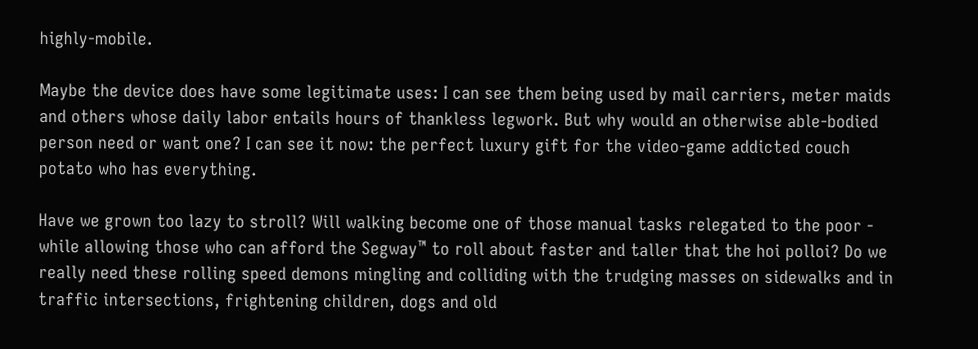highly-mobile.

Maybe the device does have some legitimate uses: I can see them being used by mail carriers, meter maids and others whose daily labor entails hours of thankless legwork. But why would an otherwise able-bodied person need or want one? I can see it now: the perfect luxury gift for the video-game addicted couch potato who has everything.

Have we grown too lazy to stroll? Will walking become one of those manual tasks relegated to the poor - while allowing those who can afford the Segway™ to roll about faster and taller that the hoi polloi? Do we really need these rolling speed demons mingling and colliding with the trudging masses on sidewalks and in traffic intersections, frightening children, dogs and old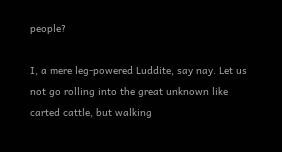people?

I, a mere leg-powered Luddite, say nay. Let us not go rolling into the great unknown like carted cattle, but walking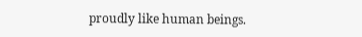proudly like human beings.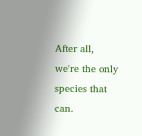After all, we're the only species that can.